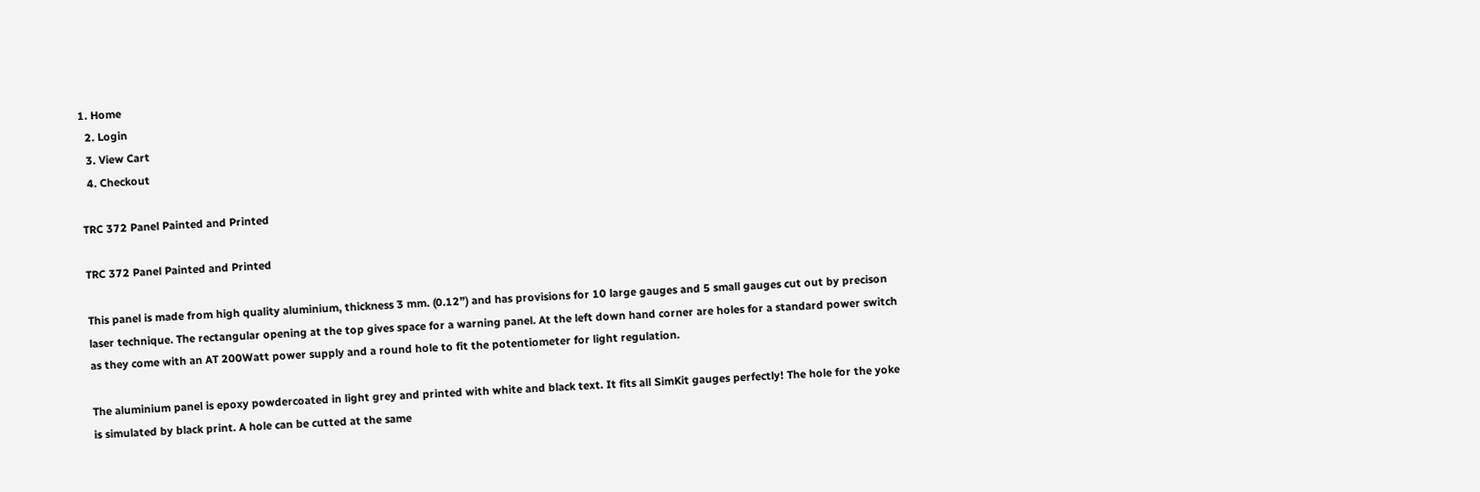1. Home
  2. Login
  3. View Cart
  4. Checkout

TRC 372 Panel Painted and Printed

TRC 372 Panel Painted and Printed

This panel is made from high quality aluminium, thickness 3 mm. (0.12”) and has provisions for 10 large gauges and 5 small gauges cut out by precison laser technique. The rectangular opening at the top gives space for a warning panel. At the left down hand corner are holes for a standard power switch as they come with an AT 200Watt power supply and a round hole to fit the potentiometer for light regulation.

The aluminium panel is epoxy powdercoated in light grey and printed with white and black text. It fits all SimKit gauges perfectly! The hole for the yoke is simulated by black print. A hole can be cutted at the same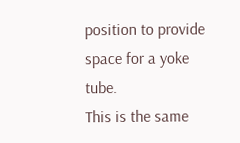position to provide space for a yoke tube.
This is the same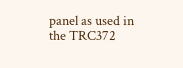panel as used in the TRC372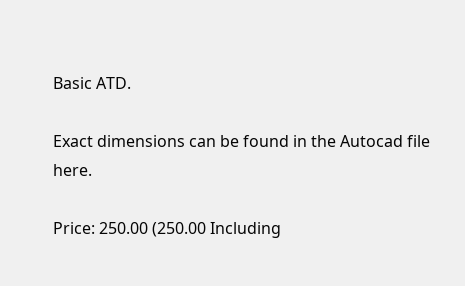Basic ATD.

Exact dimensions can be found in the Autocad file here.

Price: 250.00 (250.00 Including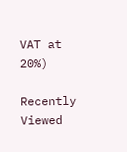VAT at 20%)

Recently Viewed